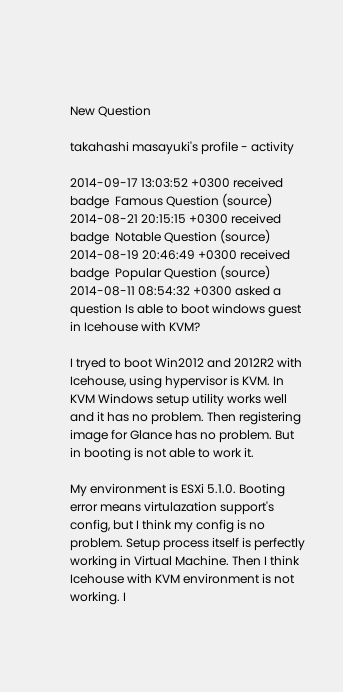New Question

takahashi masayuki's profile - activity

2014-09-17 13:03:52 +0300 received badge  Famous Question (source)
2014-08-21 20:15:15 +0300 received badge  Notable Question (source)
2014-08-19 20:46:49 +0300 received badge  Popular Question (source)
2014-08-11 08:54:32 +0300 asked a question Is able to boot windows guest in Icehouse with KVM?

I tryed to boot Win2012 and 2012R2 with Icehouse, using hypervisor is KVM. In KVM Windows setup utility works well and it has no problem. Then registering image for Glance has no problem. But in booting is not able to work it.

My environment is ESXi 5.1.0. Booting error means virtulazation support's config, but I think my config is no problem. Setup process itself is perfectly working in Virtual Machine. Then I think Icehouse with KVM environment is not working. I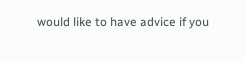would like to have advice if you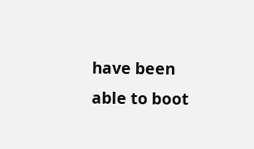have been able to boot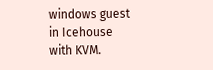windows guest in Icehouse with KVM.